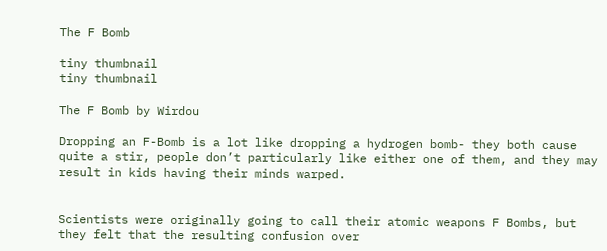The F Bomb

tiny thumbnail
tiny thumbnail

The F Bomb by Wirdou

Dropping an F-Bomb is a lot like dropping a hydrogen bomb- they both cause quite a stir, people don’t particularly like either one of them, and they may result in kids having their minds warped.


Scientists were originally going to call their atomic weapons F Bombs, but they felt that the resulting confusion over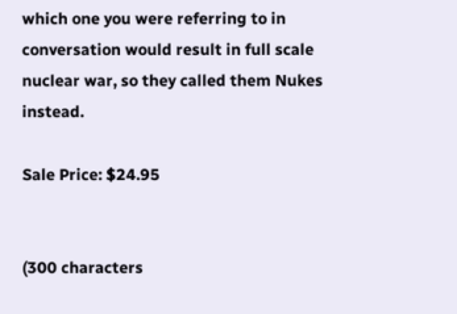which one you were referring to in conversation would result in full scale nuclear war, so they called them Nukes instead.

Sale Price: $24.95


(300 characters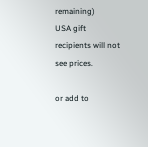remaining)
USA gift recipients will not see prices.

or add to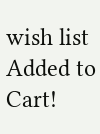wish list
Added to Cart!